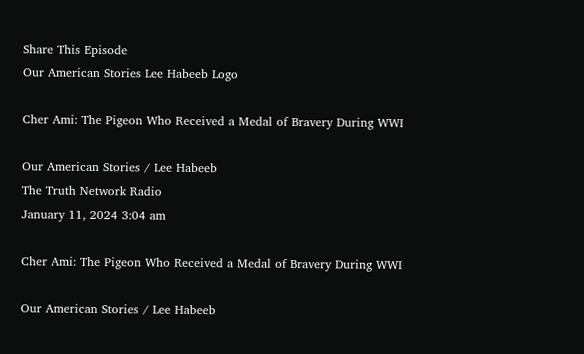Share This Episode
Our American Stories Lee Habeeb Logo

Cher Ami: The Pigeon Who Received a Medal of Bravery During WWI

Our American Stories / Lee Habeeb
The Truth Network Radio
January 11, 2024 3:04 am

Cher Ami: The Pigeon Who Received a Medal of Bravery During WWI

Our American Stories / Lee Habeeb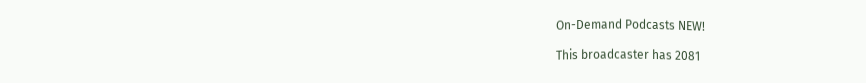On-Demand Podcasts NEW!

This broadcaster has 2081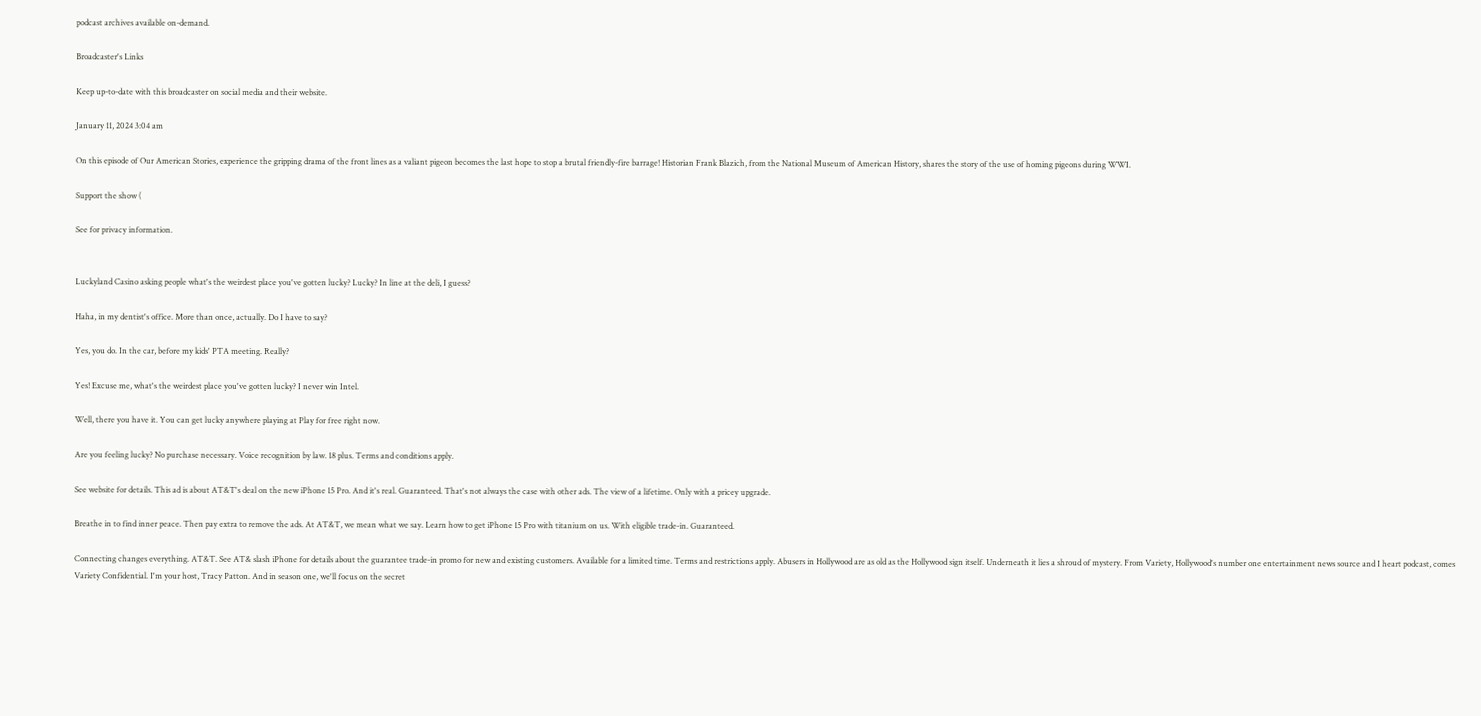podcast archives available on-demand.

Broadcaster's Links

Keep up-to-date with this broadcaster on social media and their website.

January 11, 2024 3:04 am

On this episode of Our American Stories, experience the gripping drama of the front lines as a valiant pigeon becomes the last hope to stop a brutal friendly-fire barrage! Historian Frank Blazich, from the National Museum of American History, shares the story of the use of homing pigeons during WWI.

Support the show (

See for privacy information.


Luckyland Casino asking people what's the weirdest place you've gotten lucky? Lucky? In line at the deli, I guess?

Haha, in my dentist's office. More than once, actually. Do I have to say?

Yes, you do. In the car, before my kids' PTA meeting. Really?

Yes! Excuse me, what's the weirdest place you've gotten lucky? I never win Intel.

Well, there you have it. You can get lucky anywhere playing at Play for free right now.

Are you feeling lucky? No purchase necessary. Voice recognition by law. 18 plus. Terms and conditions apply.

See website for details. This ad is about AT&T's deal on the new iPhone 15 Pro. And it's real. Guaranteed. That's not always the case with other ads. The view of a lifetime. Only with a pricey upgrade.

Breathe in to find inner peace. Then pay extra to remove the ads. At AT&T, we mean what we say. Learn how to get iPhone 15 Pro with titanium on us. With eligible trade-in. Guaranteed.

Connecting changes everything. AT&T. See AT& slash iPhone for details about the guarantee trade-in promo for new and existing customers. Available for a limited time. Terms and restrictions apply. Abusers in Hollywood are as old as the Hollywood sign itself. Underneath it lies a shroud of mystery. From Variety, Hollywood's number one entertainment news source and I heart podcast, comes Variety Confidential. I'm your host, Tracy Patton. And in season one, we'll focus on the secret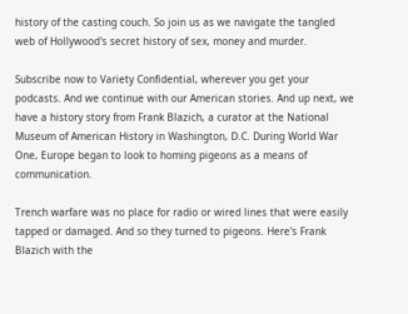history of the casting couch. So join us as we navigate the tangled web of Hollywood's secret history of sex, money and murder.

Subscribe now to Variety Confidential, wherever you get your podcasts. And we continue with our American stories. And up next, we have a history story from Frank Blazich, a curator at the National Museum of American History in Washington, D.C. During World War One, Europe began to look to homing pigeons as a means of communication.

Trench warfare was no place for radio or wired lines that were easily tapped or damaged. And so they turned to pigeons. Here's Frank Blazich with the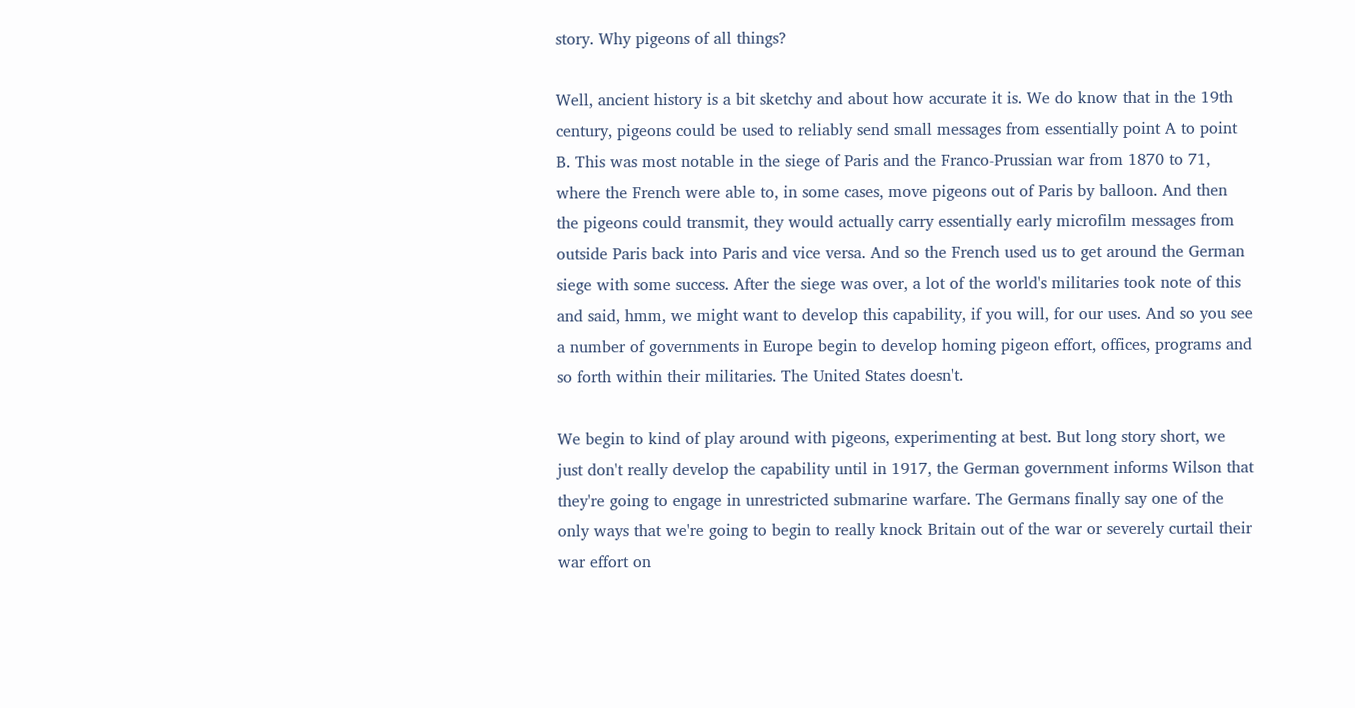story. Why pigeons of all things?

Well, ancient history is a bit sketchy and about how accurate it is. We do know that in the 19th century, pigeons could be used to reliably send small messages from essentially point A to point B. This was most notable in the siege of Paris and the Franco-Prussian war from 1870 to 71, where the French were able to, in some cases, move pigeons out of Paris by balloon. And then the pigeons could transmit, they would actually carry essentially early microfilm messages from outside Paris back into Paris and vice versa. And so the French used us to get around the German siege with some success. After the siege was over, a lot of the world's militaries took note of this and said, hmm, we might want to develop this capability, if you will, for our uses. And so you see a number of governments in Europe begin to develop homing pigeon effort, offices, programs and so forth within their militaries. The United States doesn't.

We begin to kind of play around with pigeons, experimenting at best. But long story short, we just don't really develop the capability until in 1917, the German government informs Wilson that they're going to engage in unrestricted submarine warfare. The Germans finally say one of the only ways that we're going to begin to really knock Britain out of the war or severely curtail their war effort on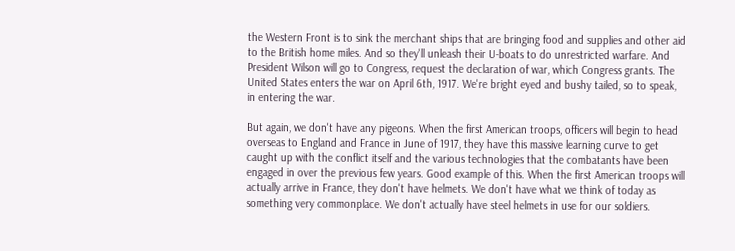the Western Front is to sink the merchant ships that are bringing food and supplies and other aid to the British home miles. And so they'll unleash their U-boats to do unrestricted warfare. And President Wilson will go to Congress, request the declaration of war, which Congress grants. The United States enters the war on April 6th, 1917. We're bright eyed and bushy tailed, so to speak, in entering the war.

But again, we don't have any pigeons. When the first American troops, officers will begin to head overseas to England and France in June of 1917, they have this massive learning curve to get caught up with the conflict itself and the various technologies that the combatants have been engaged in over the previous few years. Good example of this. When the first American troops will actually arrive in France, they don't have helmets. We don't have what we think of today as something very commonplace. We don't actually have steel helmets in use for our soldiers.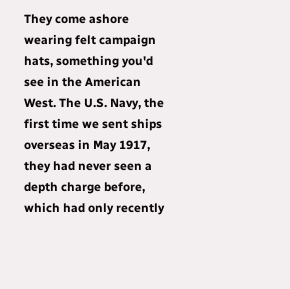They come ashore wearing felt campaign hats, something you'd see in the American West. The U.S. Navy, the first time we sent ships overseas in May 1917, they had never seen a depth charge before, which had only recently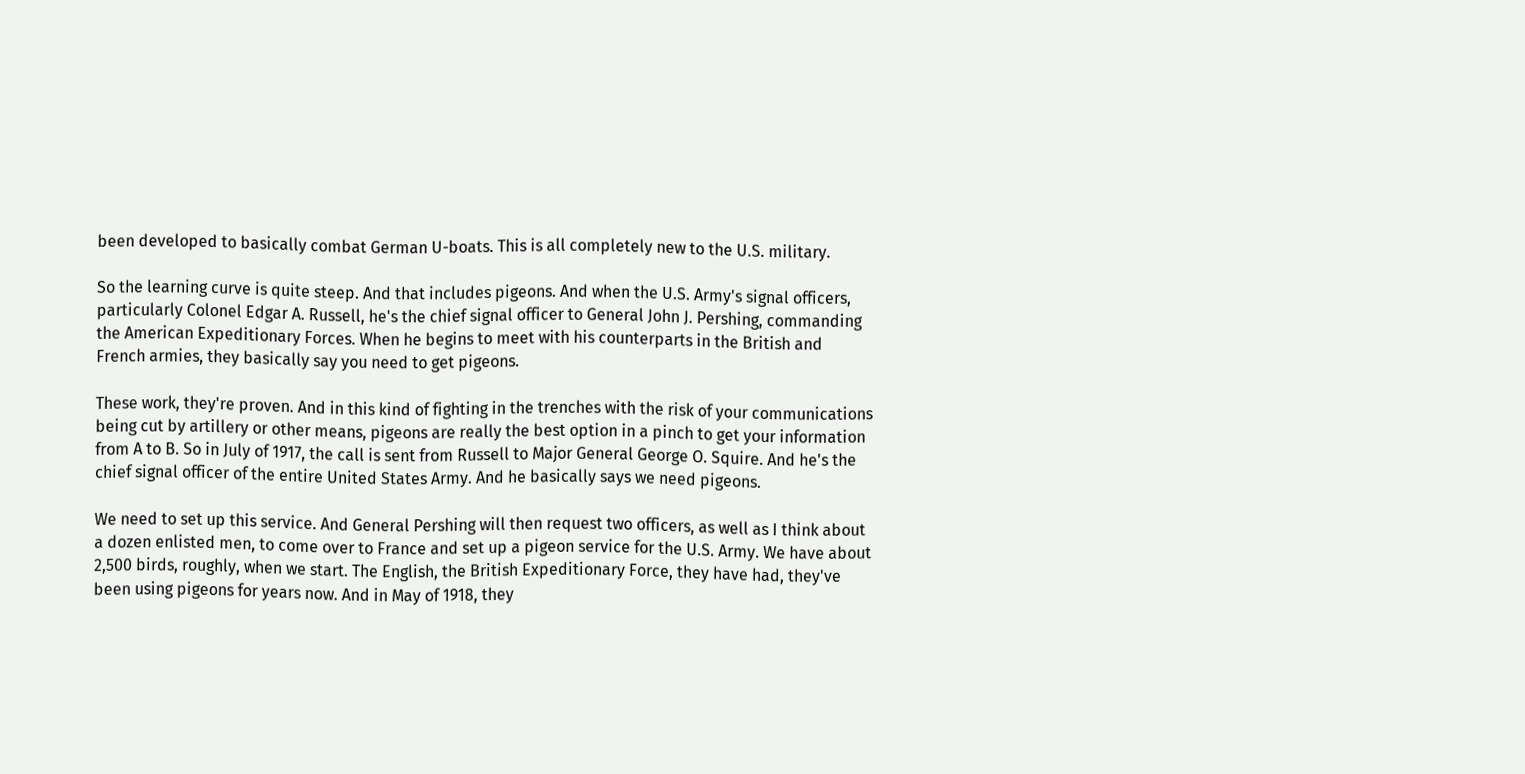been developed to basically combat German U-boats. This is all completely new to the U.S. military.

So the learning curve is quite steep. And that includes pigeons. And when the U.S. Army's signal officers, particularly Colonel Edgar A. Russell, he's the chief signal officer to General John J. Pershing, commanding the American Expeditionary Forces. When he begins to meet with his counterparts in the British and French armies, they basically say you need to get pigeons.

These work, they're proven. And in this kind of fighting in the trenches with the risk of your communications being cut by artillery or other means, pigeons are really the best option in a pinch to get your information from A to B. So in July of 1917, the call is sent from Russell to Major General George O. Squire. And he's the chief signal officer of the entire United States Army. And he basically says we need pigeons.

We need to set up this service. And General Pershing will then request two officers, as well as I think about a dozen enlisted men, to come over to France and set up a pigeon service for the U.S. Army. We have about 2,500 birds, roughly, when we start. The English, the British Expeditionary Force, they have had, they've been using pigeons for years now. And in May of 1918, they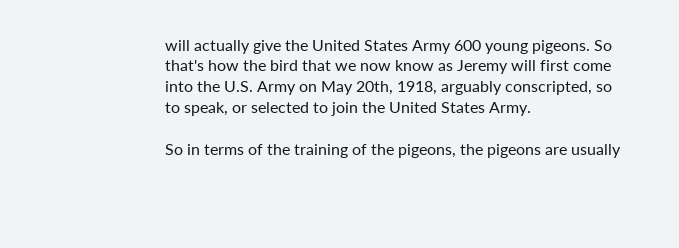will actually give the United States Army 600 young pigeons. So that's how the bird that we now know as Jeremy will first come into the U.S. Army on May 20th, 1918, arguably conscripted, so to speak, or selected to join the United States Army.

So in terms of the training of the pigeons, the pigeons are usually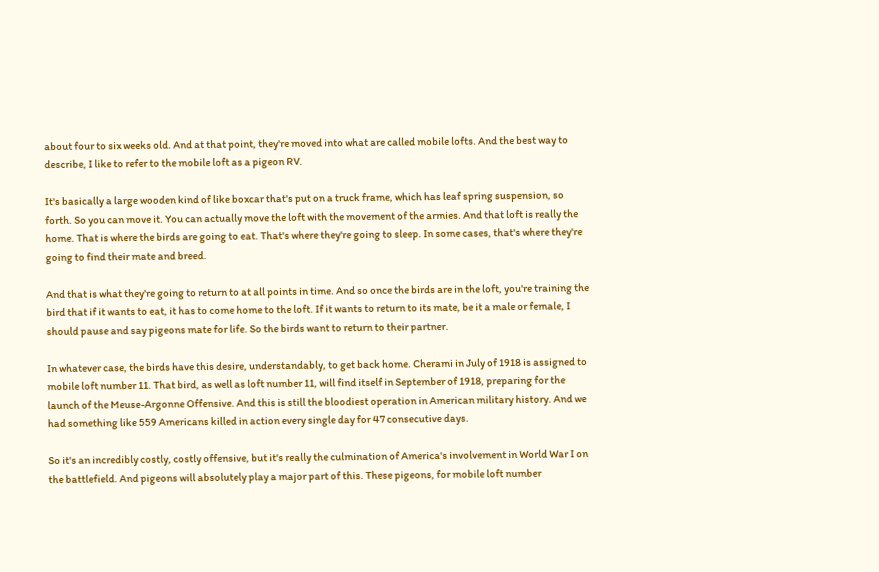about four to six weeks old. And at that point, they're moved into what are called mobile lofts. And the best way to describe, I like to refer to the mobile loft as a pigeon RV.

It's basically a large wooden kind of like boxcar that's put on a truck frame, which has leaf spring suspension, so forth. So you can move it. You can actually move the loft with the movement of the armies. And that loft is really the home. That is where the birds are going to eat. That's where they're going to sleep. In some cases, that's where they're going to find their mate and breed.

And that is what they're going to return to at all points in time. And so once the birds are in the loft, you're training the bird that if it wants to eat, it has to come home to the loft. If it wants to return to its mate, be it a male or female, I should pause and say pigeons mate for life. So the birds want to return to their partner.

In whatever case, the birds have this desire, understandably, to get back home. Cherami in July of 1918 is assigned to mobile loft number 11. That bird, as well as loft number 11, will find itself in September of 1918, preparing for the launch of the Meuse-Argonne Offensive. And this is still the bloodiest operation in American military history. And we had something like 559 Americans killed in action every single day for 47 consecutive days.

So it's an incredibly costly, costly offensive, but it's really the culmination of America's involvement in World War I on the battlefield. And pigeons will absolutely play a major part of this. These pigeons, for mobile loft number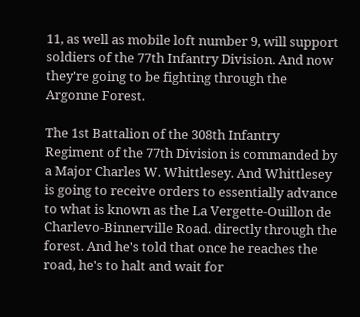11, as well as mobile loft number 9, will support soldiers of the 77th Infantry Division. And now they're going to be fighting through the Argonne Forest.

The 1st Battalion of the 308th Infantry Regiment of the 77th Division is commanded by a Major Charles W. Whittlesey. And Whittlesey is going to receive orders to essentially advance to what is known as the La Vergette-Ouillon de Charlevo-Binnerville Road. directly through the forest. And he's told that once he reaches the road, he's to halt and wait for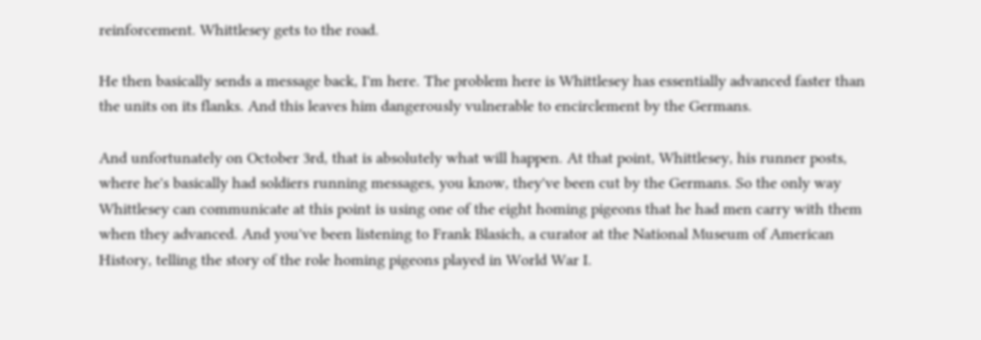reinforcement. Whittlesey gets to the road.

He then basically sends a message back, I'm here. The problem here is Whittlesey has essentially advanced faster than the units on its flanks. And this leaves him dangerously vulnerable to encirclement by the Germans.

And unfortunately on October 3rd, that is absolutely what will happen. At that point, Whittlesey, his runner posts, where he's basically had soldiers running messages, you know, they've been cut by the Germans. So the only way Whittlesey can communicate at this point is using one of the eight homing pigeons that he had men carry with them when they advanced. And you've been listening to Frank Blasich, a curator at the National Museum of American History, telling the story of the role homing pigeons played in World War I.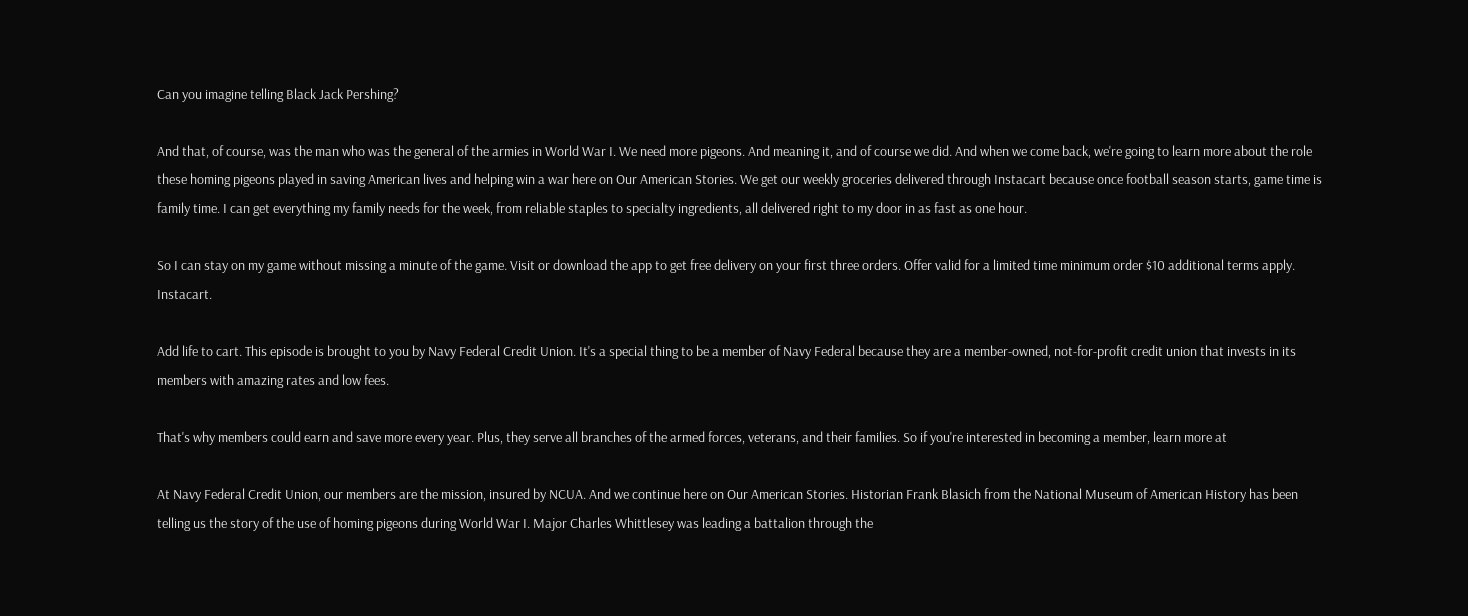Can you imagine telling Black Jack Pershing?

And that, of course, was the man who was the general of the armies in World War I. We need more pigeons. And meaning it, and of course we did. And when we come back, we're going to learn more about the role these homing pigeons played in saving American lives and helping win a war here on Our American Stories. We get our weekly groceries delivered through Instacart because once football season starts, game time is family time. I can get everything my family needs for the week, from reliable staples to specialty ingredients, all delivered right to my door in as fast as one hour.

So I can stay on my game without missing a minute of the game. Visit or download the app to get free delivery on your first three orders. Offer valid for a limited time minimum order $10 additional terms apply. Instacart.

Add life to cart. This episode is brought to you by Navy Federal Credit Union. It's a special thing to be a member of Navy Federal because they are a member-owned, not-for-profit credit union that invests in its members with amazing rates and low fees.

That's why members could earn and save more every year. Plus, they serve all branches of the armed forces, veterans, and their families. So if you're interested in becoming a member, learn more at

At Navy Federal Credit Union, our members are the mission, insured by NCUA. And we continue here on Our American Stories. Historian Frank Blasich from the National Museum of American History has been telling us the story of the use of homing pigeons during World War I. Major Charles Whittlesey was leading a battalion through the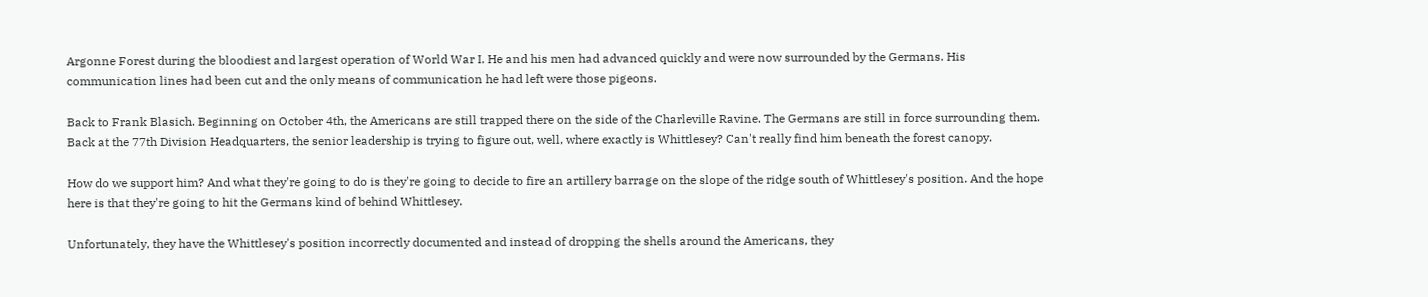Argonne Forest during the bloodiest and largest operation of World War I. He and his men had advanced quickly and were now surrounded by the Germans. His communication lines had been cut and the only means of communication he had left were those pigeons.

Back to Frank Blasich. Beginning on October 4th, the Americans are still trapped there on the side of the Charleville Ravine. The Germans are still in force surrounding them. Back at the 77th Division Headquarters, the senior leadership is trying to figure out, well, where exactly is Whittlesey? Can't really find him beneath the forest canopy.

How do we support him? And what they're going to do is they're going to decide to fire an artillery barrage on the slope of the ridge south of Whittlesey's position. And the hope here is that they're going to hit the Germans kind of behind Whittlesey.

Unfortunately, they have the Whittlesey's position incorrectly documented and instead of dropping the shells around the Americans, they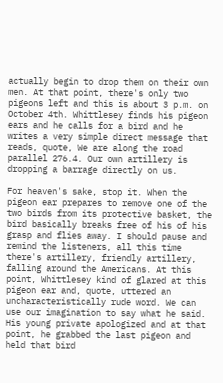actually begin to drop them on their own men. At that point, there's only two pigeons left and this is about 3 p.m. on October 4th. Whittlesey finds his pigeon ears and he calls for a bird and he writes a very simple direct message that reads, quote, We are along the road parallel 276.4. Our own artillery is dropping a barrage directly on us.

For heaven's sake, stop it. When the pigeon ear prepares to remove one of the two birds from its protective basket, the bird basically breaks free of his of his grasp and flies away. I should pause and remind the listeners, all this time there's artillery, friendly artillery, falling around the Americans. At this point, Whittlesey kind of glared at this pigeon ear and, quote, uttered an uncharacteristically rude word. We can use our imagination to say what he said. His young private apologized and at that point, he grabbed the last pigeon and held that bird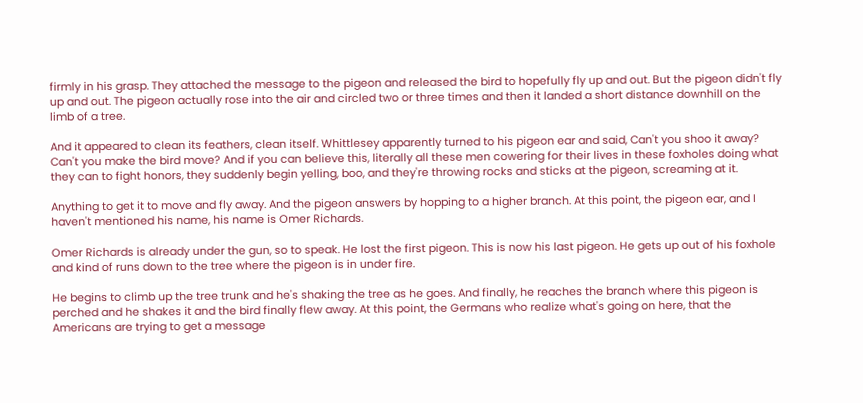firmly in his grasp. They attached the message to the pigeon and released the bird to hopefully fly up and out. But the pigeon didn't fly up and out. The pigeon actually rose into the air and circled two or three times and then it landed a short distance downhill on the limb of a tree.

And it appeared to clean its feathers, clean itself. Whittlesey apparently turned to his pigeon ear and said, Can't you shoo it away? Can't you make the bird move? And if you can believe this, literally all these men cowering for their lives in these foxholes doing what they can to fight honors, they suddenly begin yelling, boo, and they're throwing rocks and sticks at the pigeon, screaming at it.

Anything to get it to move and fly away. And the pigeon answers by hopping to a higher branch. At this point, the pigeon ear, and I haven't mentioned his name, his name is Omer Richards.

Omer Richards is already under the gun, so to speak. He lost the first pigeon. This is now his last pigeon. He gets up out of his foxhole and kind of runs down to the tree where the pigeon is in under fire.

He begins to climb up the tree trunk and he's shaking the tree as he goes. And finally, he reaches the branch where this pigeon is perched and he shakes it and the bird finally flew away. At this point, the Germans who realize what's going on here, that the Americans are trying to get a message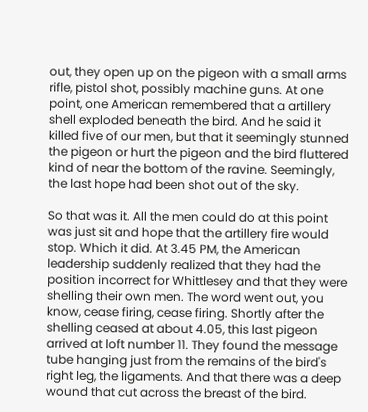out, they open up on the pigeon with a small arms rifle, pistol shot, possibly machine guns. At one point, one American remembered that a artillery shell exploded beneath the bird. And he said it killed five of our men, but that it seemingly stunned the pigeon or hurt the pigeon and the bird fluttered kind of near the bottom of the ravine. Seemingly, the last hope had been shot out of the sky.

So that was it. All the men could do at this point was just sit and hope that the artillery fire would stop. Which it did. At 3.45 PM, the American leadership suddenly realized that they had the position incorrect for Whittlesey and that they were shelling their own men. The word went out, you know, cease firing, cease firing. Shortly after the shelling ceased at about 4.05, this last pigeon arrived at loft number 11. They found the message tube hanging just from the remains of the bird's right leg, the ligaments. And that there was a deep wound that cut across the breast of the bird.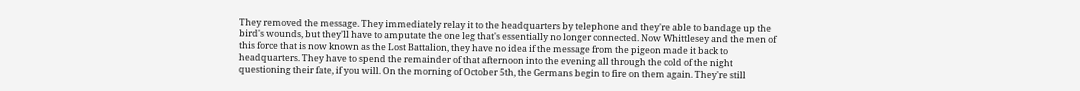They removed the message. They immediately relay it to the headquarters by telephone and they're able to bandage up the bird's wounds, but they'll have to amputate the one leg that's essentially no longer connected. Now Whittlesey and the men of this force that is now known as the Lost Battalion, they have no idea if the message from the pigeon made it back to headquarters. They have to spend the remainder of that afternoon into the evening all through the cold of the night questioning their fate, if you will. On the morning of October 5th, the Germans begin to fire on them again. They're still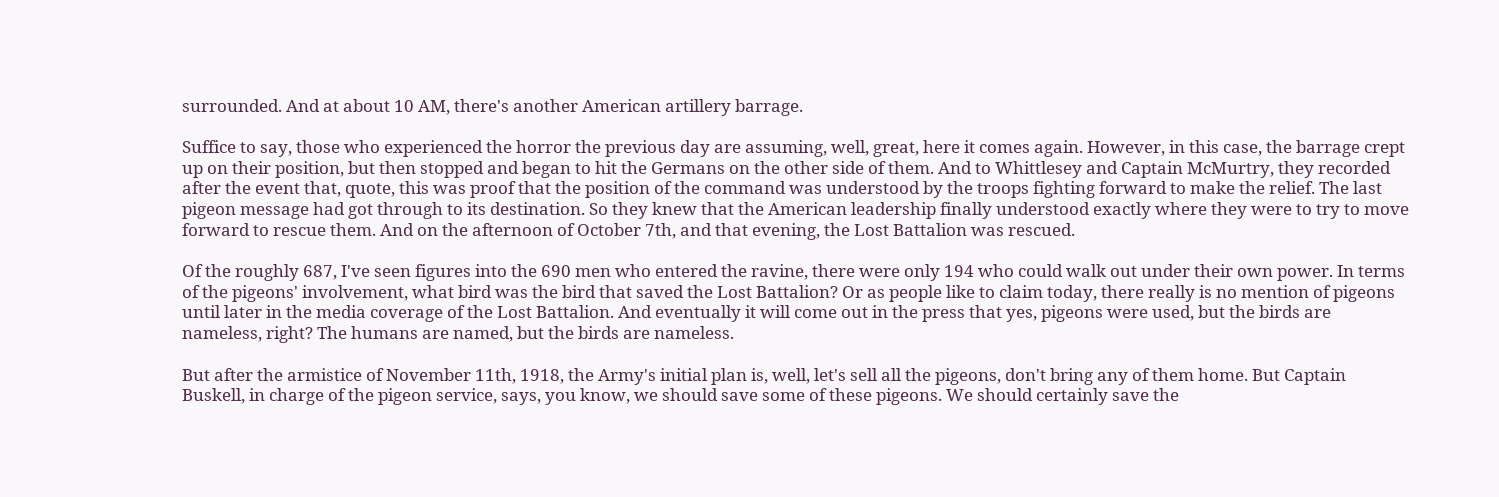surrounded. And at about 10 AM, there's another American artillery barrage.

Suffice to say, those who experienced the horror the previous day are assuming, well, great, here it comes again. However, in this case, the barrage crept up on their position, but then stopped and began to hit the Germans on the other side of them. And to Whittlesey and Captain McMurtry, they recorded after the event that, quote, this was proof that the position of the command was understood by the troops fighting forward to make the relief. The last pigeon message had got through to its destination. So they knew that the American leadership finally understood exactly where they were to try to move forward to rescue them. And on the afternoon of October 7th, and that evening, the Lost Battalion was rescued.

Of the roughly 687, I've seen figures into the 690 men who entered the ravine, there were only 194 who could walk out under their own power. In terms of the pigeons' involvement, what bird was the bird that saved the Lost Battalion? Or as people like to claim today, there really is no mention of pigeons until later in the media coverage of the Lost Battalion. And eventually it will come out in the press that yes, pigeons were used, but the birds are nameless, right? The humans are named, but the birds are nameless.

But after the armistice of November 11th, 1918, the Army's initial plan is, well, let's sell all the pigeons, don't bring any of them home. But Captain Buskell, in charge of the pigeon service, says, you know, we should save some of these pigeons. We should certainly save the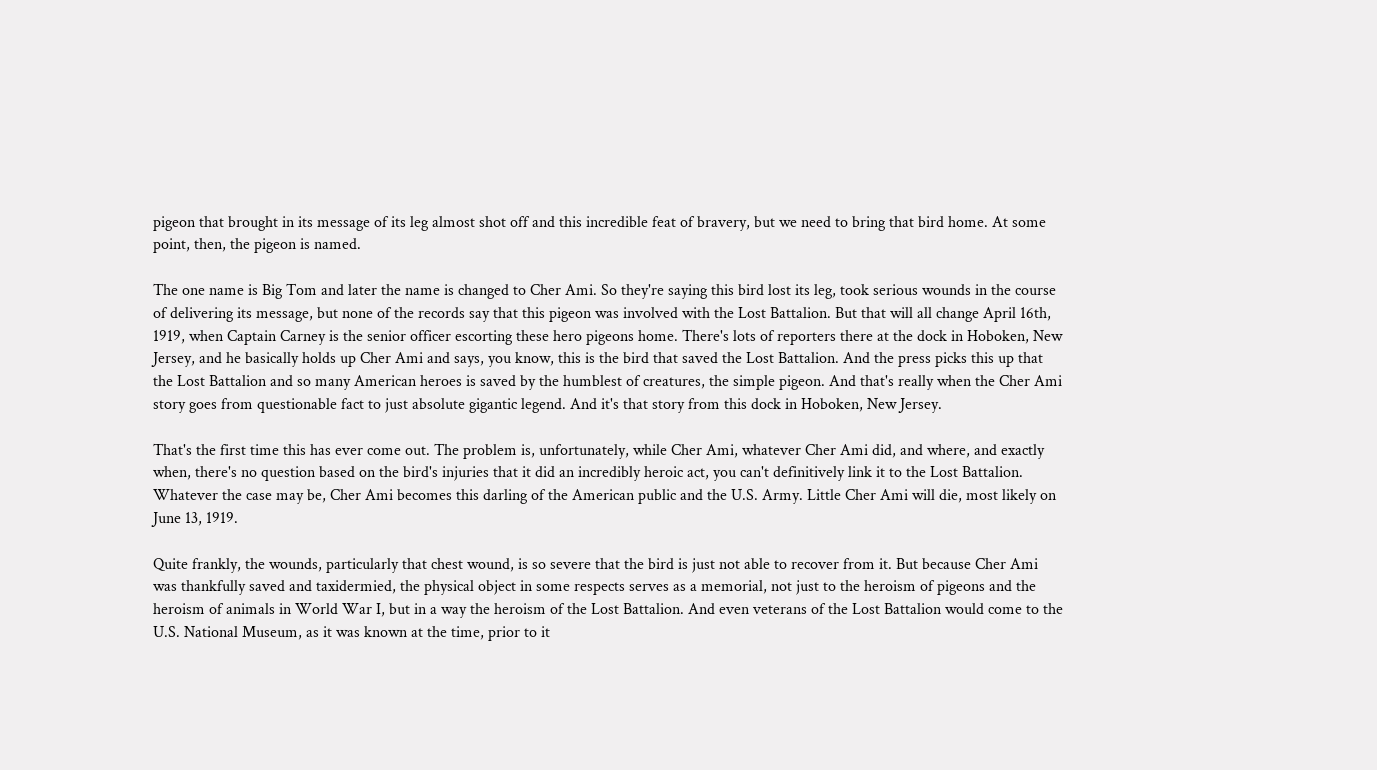pigeon that brought in its message of its leg almost shot off and this incredible feat of bravery, but we need to bring that bird home. At some point, then, the pigeon is named.

The one name is Big Tom and later the name is changed to Cher Ami. So they're saying this bird lost its leg, took serious wounds in the course of delivering its message, but none of the records say that this pigeon was involved with the Lost Battalion. But that will all change April 16th, 1919, when Captain Carney is the senior officer escorting these hero pigeons home. There's lots of reporters there at the dock in Hoboken, New Jersey, and he basically holds up Cher Ami and says, you know, this is the bird that saved the Lost Battalion. And the press picks this up that the Lost Battalion and so many American heroes is saved by the humblest of creatures, the simple pigeon. And that's really when the Cher Ami story goes from questionable fact to just absolute gigantic legend. And it's that story from this dock in Hoboken, New Jersey.

That's the first time this has ever come out. The problem is, unfortunately, while Cher Ami, whatever Cher Ami did, and where, and exactly when, there's no question based on the bird's injuries that it did an incredibly heroic act, you can't definitively link it to the Lost Battalion. Whatever the case may be, Cher Ami becomes this darling of the American public and the U.S. Army. Little Cher Ami will die, most likely on June 13, 1919.

Quite frankly, the wounds, particularly that chest wound, is so severe that the bird is just not able to recover from it. But because Cher Ami was thankfully saved and taxidermied, the physical object in some respects serves as a memorial, not just to the heroism of pigeons and the heroism of animals in World War I, but in a way the heroism of the Lost Battalion. And even veterans of the Lost Battalion would come to the U.S. National Museum, as it was known at the time, prior to it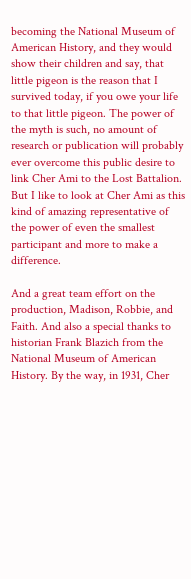becoming the National Museum of American History, and they would show their children and say, that little pigeon is the reason that I survived today, if you owe your life to that little pigeon. The power of the myth is such, no amount of research or publication will probably ever overcome this public desire to link Cher Ami to the Lost Battalion. But I like to look at Cher Ami as this kind of amazing representative of the power of even the smallest participant and more to make a difference.

And a great team effort on the production, Madison, Robbie, and Faith. And also a special thanks to historian Frank Blazich from the National Museum of American History. By the way, in 1931, Cher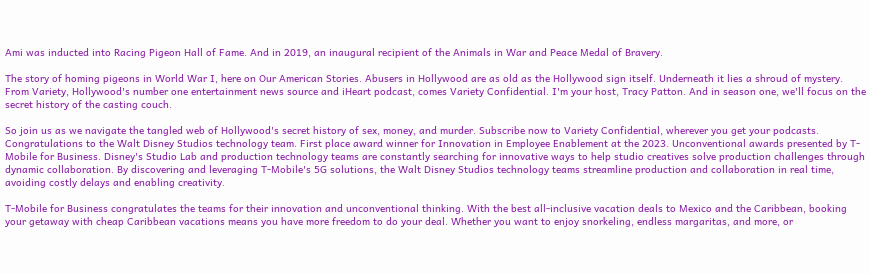Ami was inducted into Racing Pigeon Hall of Fame. And in 2019, an inaugural recipient of the Animals in War and Peace Medal of Bravery.

The story of homing pigeons in World War I, here on Our American Stories. Abusers in Hollywood are as old as the Hollywood sign itself. Underneath it lies a shroud of mystery. From Variety, Hollywood's number one entertainment news source and iHeart podcast, comes Variety Confidential. I'm your host, Tracy Patton. And in season one, we'll focus on the secret history of the casting couch.

So join us as we navigate the tangled web of Hollywood's secret history of sex, money, and murder. Subscribe now to Variety Confidential, wherever you get your podcasts. Congratulations to the Walt Disney Studios technology team. First place award winner for Innovation in Employee Enablement at the 2023. Unconventional awards presented by T-Mobile for Business. Disney's Studio Lab and production technology teams are constantly searching for innovative ways to help studio creatives solve production challenges through dynamic collaboration. By discovering and leveraging T-Mobile's 5G solutions, the Walt Disney Studios technology teams streamline production and collaboration in real time, avoiding costly delays and enabling creativity.

T-Mobile for Business congratulates the teams for their innovation and unconventional thinking. With the best all-inclusive vacation deals to Mexico and the Caribbean, booking your getaway with cheap Caribbean vacations means you have more freedom to do your deal. Whether you want to enjoy snorkeling, endless margaritas, and more, or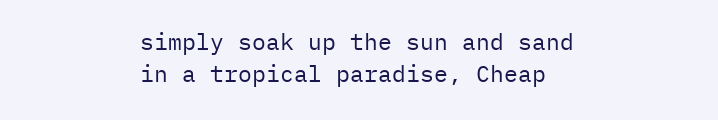simply soak up the sun and sand in a tropical paradise, Cheap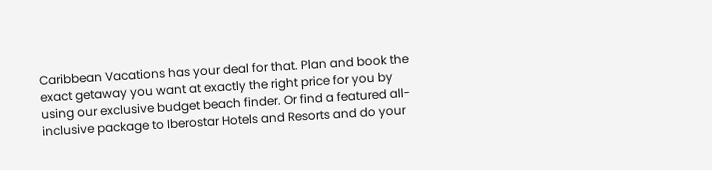Caribbean Vacations has your deal for that. Plan and book the exact getaway you want at exactly the right price for you by using our exclusive budget beach finder. Or find a featured all-inclusive package to Iberostar Hotels and Resorts and do your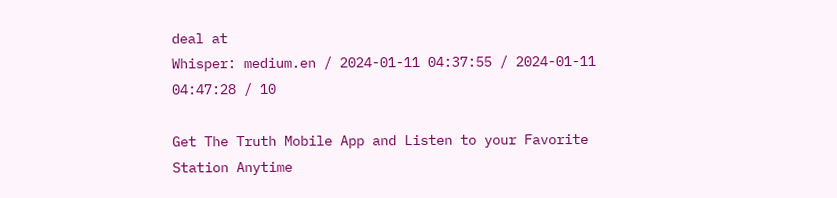deal at
Whisper: medium.en / 2024-01-11 04:37:55 / 2024-01-11 04:47:28 / 10

Get The Truth Mobile App and Listen to your Favorite Station Anytime